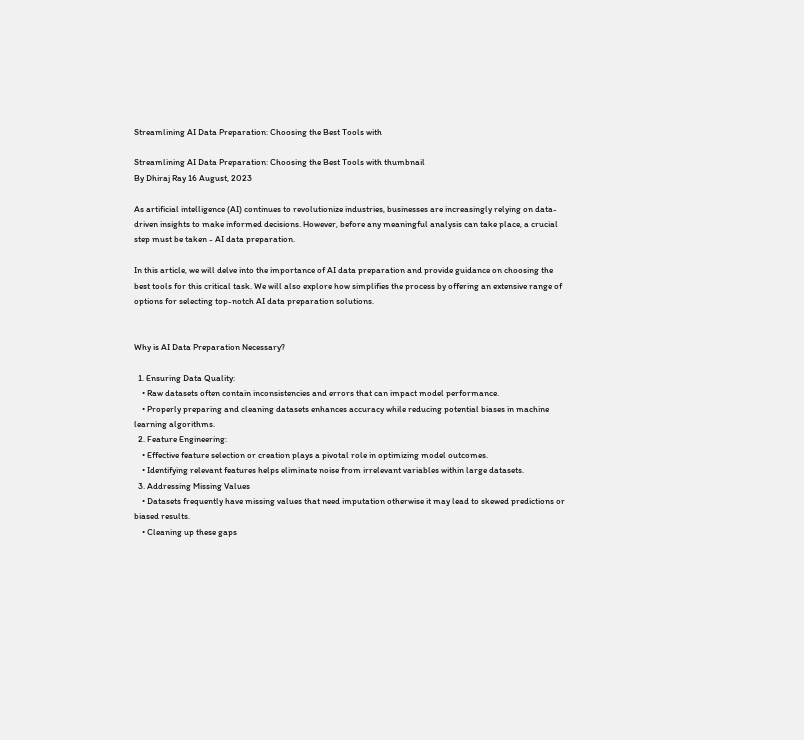Streamlining AI Data Preparation: Choosing the Best Tools with

Streamlining AI Data Preparation: Choosing the Best Tools with thumbnail
By Dhiraj Ray 16 August, 2023

As artificial intelligence (AI) continues to revolutionize industries, businesses are increasingly relying on data-driven insights to make informed decisions. However, before any meaningful analysis can take place, a crucial step must be taken - AI data preparation.

In this article, we will delve into the importance of AI data preparation and provide guidance on choosing the best tools for this critical task. We will also explore how simplifies the process by offering an extensive range of options for selecting top-notch AI data preparation solutions.


Why is AI Data Preparation Necessary?

  1. Ensuring Data Quality:
    • Raw datasets often contain inconsistencies and errors that can impact model performance.
    • Properly preparing and cleaning datasets enhances accuracy while reducing potential biases in machine learning algorithms.
  2. Feature Engineering:
    • Effective feature selection or creation plays a pivotal role in optimizing model outcomes.
    • Identifying relevant features helps eliminate noise from irrelevant variables within large datasets.
  3. Addressing Missing Values
    • Datasets frequently have missing values that need imputation otherwise it may lead to skewed predictions or biased results.
    • Cleaning up these gaps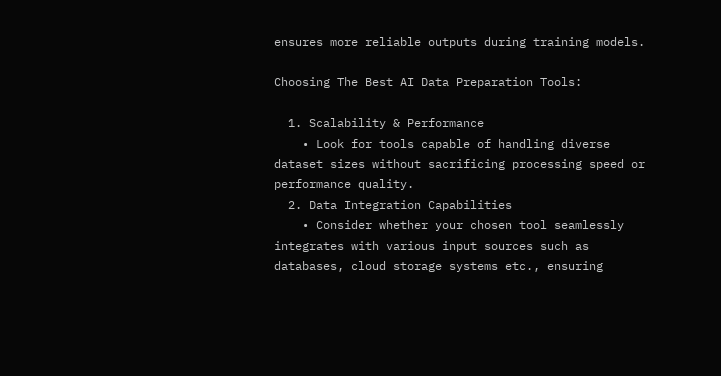ensures more reliable outputs during training models.

Choosing The Best AI Data Preparation Tools:

  1. Scalability & Performance
    • Look for tools capable of handling diverse dataset sizes without sacrificing processing speed or performance quality.
  2. Data Integration Capabilities
    • Consider whether your chosen tool seamlessly integrates with various input sources such as databases, cloud storage systems etc., ensuring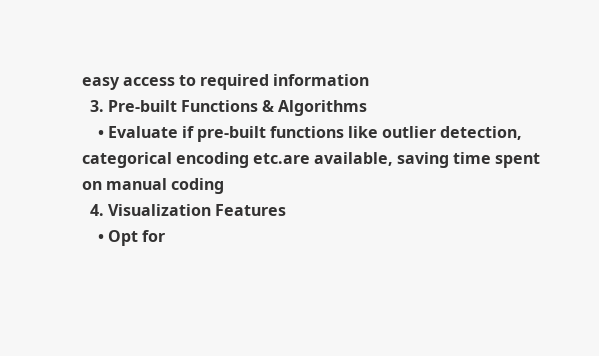easy access to required information
  3. Pre-built Functions & Algorithms
    • Evaluate if pre-built functions like outlier detection, categorical encoding etc.are available, saving time spent on manual coding
  4. Visualization Features
    • Opt for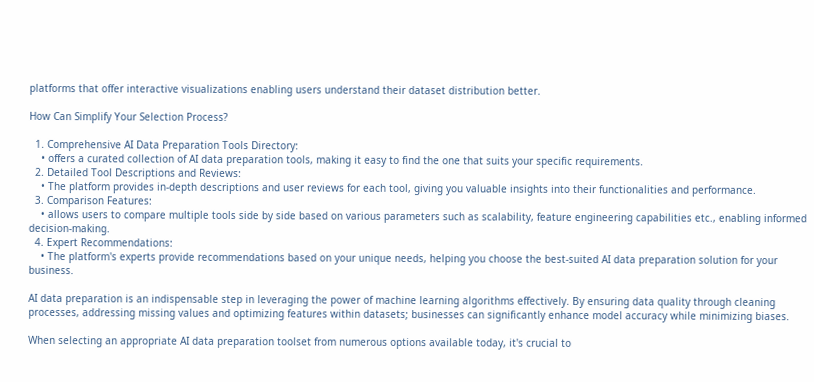platforms that offer interactive visualizations enabling users understand their dataset distribution better.

How Can Simplify Your Selection Process?

  1. Comprehensive AI Data Preparation Tools Directory:
    • offers a curated collection of AI data preparation tools, making it easy to find the one that suits your specific requirements.
  2. Detailed Tool Descriptions and Reviews:
    • The platform provides in-depth descriptions and user reviews for each tool, giving you valuable insights into their functionalities and performance.
  3. Comparison Features:
    • allows users to compare multiple tools side by side based on various parameters such as scalability, feature engineering capabilities etc., enabling informed decision-making.
  4. Expert Recommendations:
    • The platform's experts provide recommendations based on your unique needs, helping you choose the best-suited AI data preparation solution for your business.

AI data preparation is an indispensable step in leveraging the power of machine learning algorithms effectively. By ensuring data quality through cleaning processes, addressing missing values and optimizing features within datasets; businesses can significantly enhance model accuracy while minimizing biases.

When selecting an appropriate AI data preparation toolset from numerous options available today, it's crucial to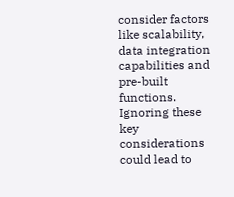consider factors like scalability, data integration capabilities and pre-built functions. Ignoring these key considerations could lead to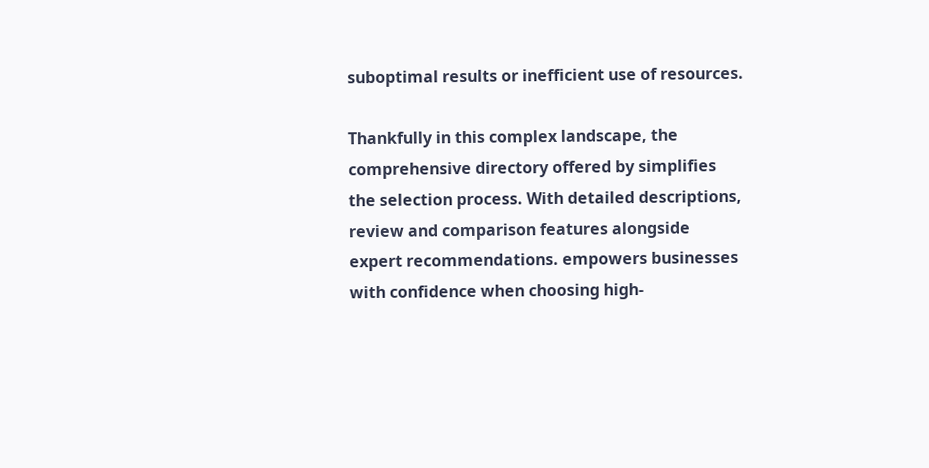suboptimal results or inefficient use of resources.

Thankfully in this complex landscape, the comprehensive directory offered by simplifies the selection process. With detailed descriptions, review and comparison features alongside expert recommendations. empowers businesses with confidence when choosing high-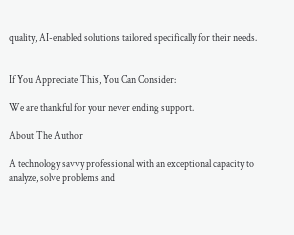quality, AI-enabled solutions tailored specifically for their needs.


If You Appreciate This, You Can Consider:

We are thankful for your never ending support.

About The Author

A technology savvy professional with an exceptional capacity to analyze, solve problems and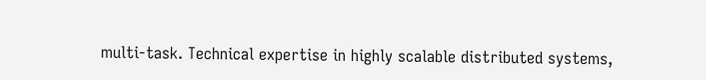multi-task. Technical expertise in highly scalable distributed systems,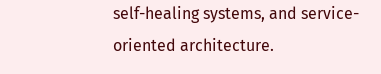self-healing systems, and service-oriented architecture.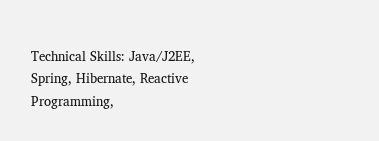Technical Skills: Java/J2EE, Spring, Hibernate, Reactive Programming,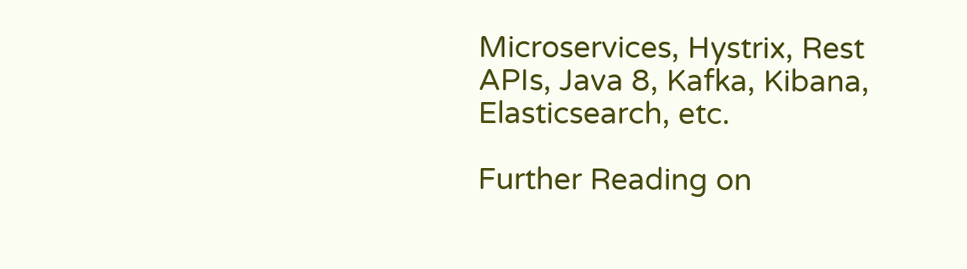Microservices, Hystrix, Rest APIs, Java 8, Kafka, Kibana, Elasticsearch, etc.

Further Reading on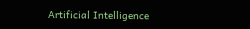Artificial Intelligence